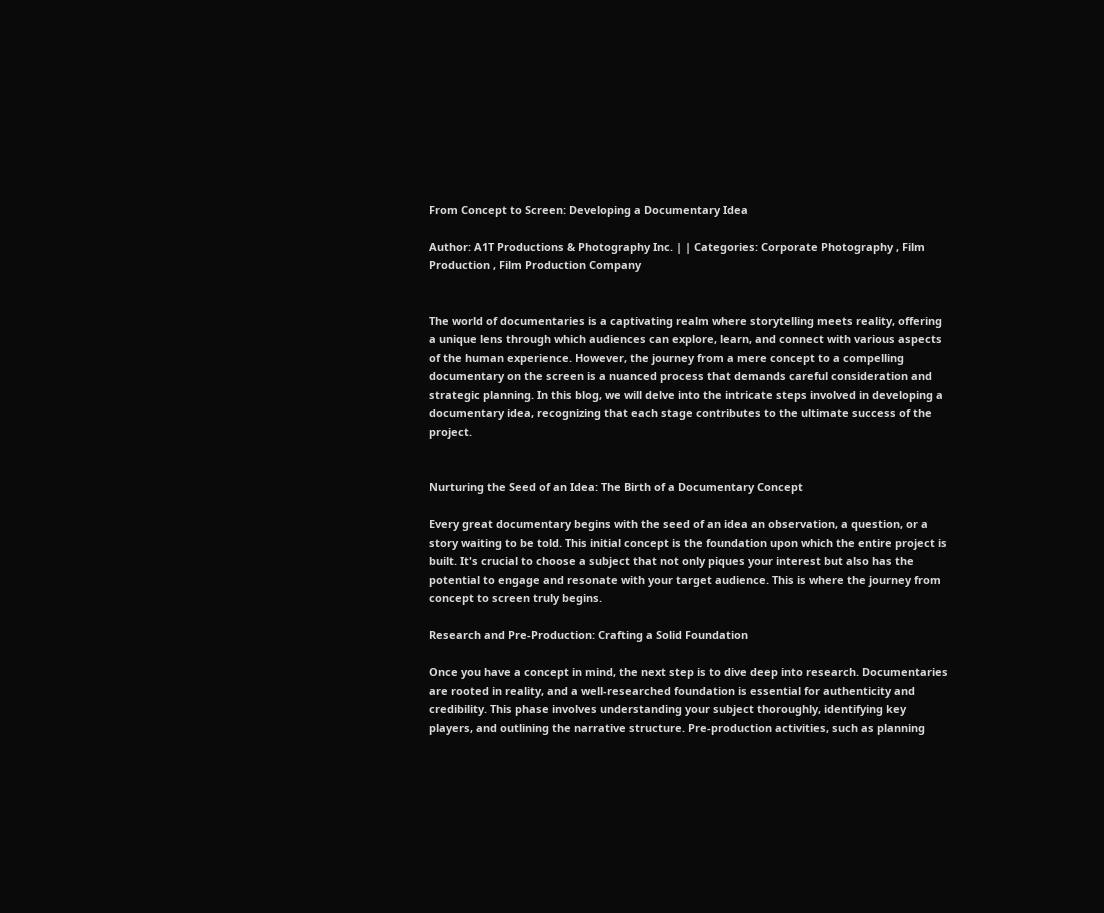From Concept to Screen: Developing a Documentary Idea

Author: A1T Productions & Photography Inc. | | Categories: Corporate Photography , Film Production , Film Production Company


The world of documentaries is a captivating realm where storytelling meets reality, offering a unique lens through which audiences can explore, learn, and connect with various aspects of the human experience. However, the journey from a mere concept to a compelling documentary on the screen is a nuanced process that demands careful consideration and strategic planning. In this blog, we will delve into the intricate steps involved in developing a documentary idea, recognizing that each stage contributes to the ultimate success of the project.


Nurturing the Seed of an Idea: The Birth of a Documentary Concept

Every great documentary begins with the seed of an idea an observation, a question, or a story waiting to be told. This initial concept is the foundation upon which the entire project is built. It's crucial to choose a subject that not only piques your interest but also has the potential to engage and resonate with your target audience. This is where the journey from concept to screen truly begins.

Research and Pre-Production: Crafting a Solid Foundation

Once you have a concept in mind, the next step is to dive deep into research. Documentaries are rooted in reality, and a well-researched foundation is essential for authenticity and credibility. This phase involves understanding your subject thoroughly, identifying key players, and outlining the narrative structure. Pre-production activities, such as planning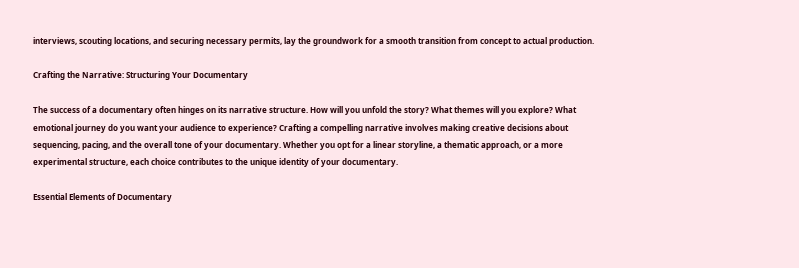interviews, scouting locations, and securing necessary permits, lay the groundwork for a smooth transition from concept to actual production.

Crafting the Narrative: Structuring Your Documentary

The success of a documentary often hinges on its narrative structure. How will you unfold the story? What themes will you explore? What emotional journey do you want your audience to experience? Crafting a compelling narrative involves making creative decisions about sequencing, pacing, and the overall tone of your documentary. Whether you opt for a linear storyline, a thematic approach, or a more experimental structure, each choice contributes to the unique identity of your documentary.

Essential Elements of Documentary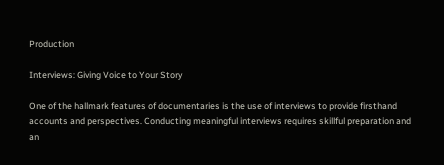Production

Interviews: Giving Voice to Your Story

One of the hallmark features of documentaries is the use of interviews to provide firsthand accounts and perspectives. Conducting meaningful interviews requires skillful preparation and an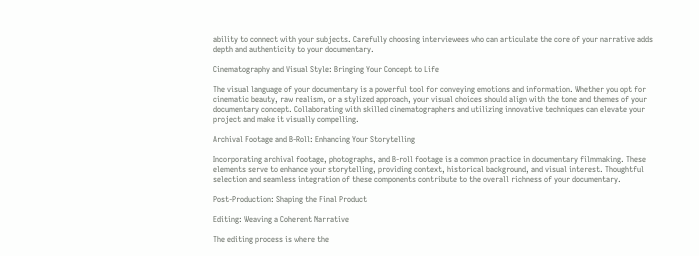ability to connect with your subjects. Carefully choosing interviewees who can articulate the core of your narrative adds depth and authenticity to your documentary.

Cinematography and Visual Style: Bringing Your Concept to Life

The visual language of your documentary is a powerful tool for conveying emotions and information. Whether you opt for cinematic beauty, raw realism, or a stylized approach, your visual choices should align with the tone and themes of your documentary concept. Collaborating with skilled cinematographers and utilizing innovative techniques can elevate your project and make it visually compelling.

Archival Footage and B-Roll: Enhancing Your Storytelling

Incorporating archival footage, photographs, and B-roll footage is a common practice in documentary filmmaking. These elements serve to enhance your storytelling, providing context, historical background, and visual interest. Thoughtful selection and seamless integration of these components contribute to the overall richness of your documentary.

Post-Production: Shaping the Final Product

Editing: Weaving a Coherent Narrative

The editing process is where the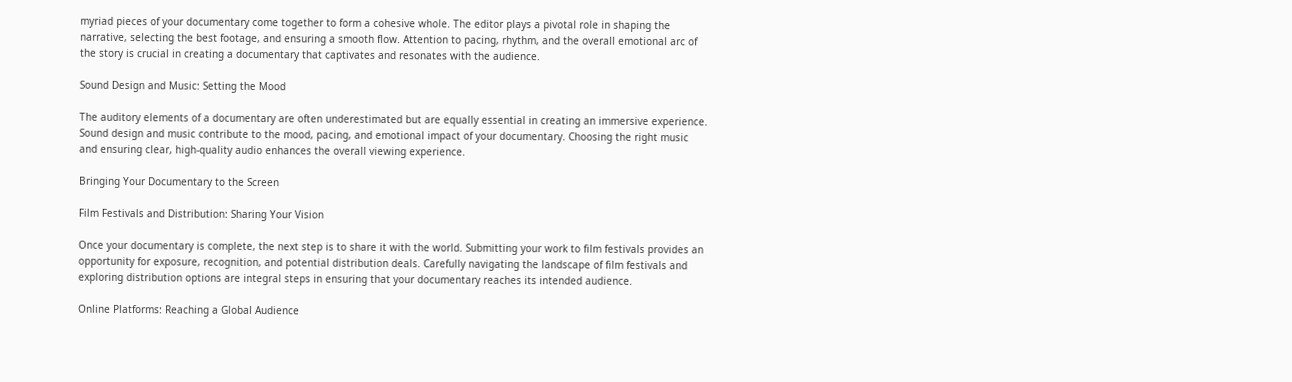myriad pieces of your documentary come together to form a cohesive whole. The editor plays a pivotal role in shaping the narrative, selecting the best footage, and ensuring a smooth flow. Attention to pacing, rhythm, and the overall emotional arc of the story is crucial in creating a documentary that captivates and resonates with the audience.

Sound Design and Music: Setting the Mood

The auditory elements of a documentary are often underestimated but are equally essential in creating an immersive experience. Sound design and music contribute to the mood, pacing, and emotional impact of your documentary. Choosing the right music and ensuring clear, high-quality audio enhances the overall viewing experience.

Bringing Your Documentary to the Screen

Film Festivals and Distribution: Sharing Your Vision

Once your documentary is complete, the next step is to share it with the world. Submitting your work to film festivals provides an opportunity for exposure, recognition, and potential distribution deals. Carefully navigating the landscape of film festivals and exploring distribution options are integral steps in ensuring that your documentary reaches its intended audience.

Online Platforms: Reaching a Global Audience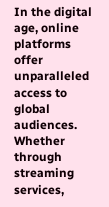In the digital age, online platforms offer unparalleled access to global audiences. Whether through streaming services,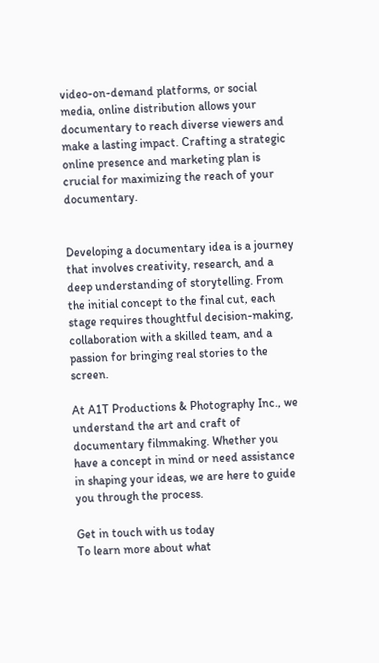video-on-demand platforms, or social media, online distribution allows your documentary to reach diverse viewers and make a lasting impact. Crafting a strategic online presence and marketing plan is crucial for maximizing the reach of your documentary.


Developing a documentary idea is a journey that involves creativity, research, and a deep understanding of storytelling. From the initial concept to the final cut, each stage requires thoughtful decision-making, collaboration with a skilled team, and a passion for bringing real stories to the screen.

At A1T Productions & Photography Inc., we understand the art and craft of documentary filmmaking. Whether you have a concept in mind or need assistance in shaping your ideas, we are here to guide you through the process.

Get in touch with us today
To learn more about what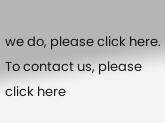we do, please click here. To contact us, please click here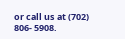or call us at (702) 806- 5908.